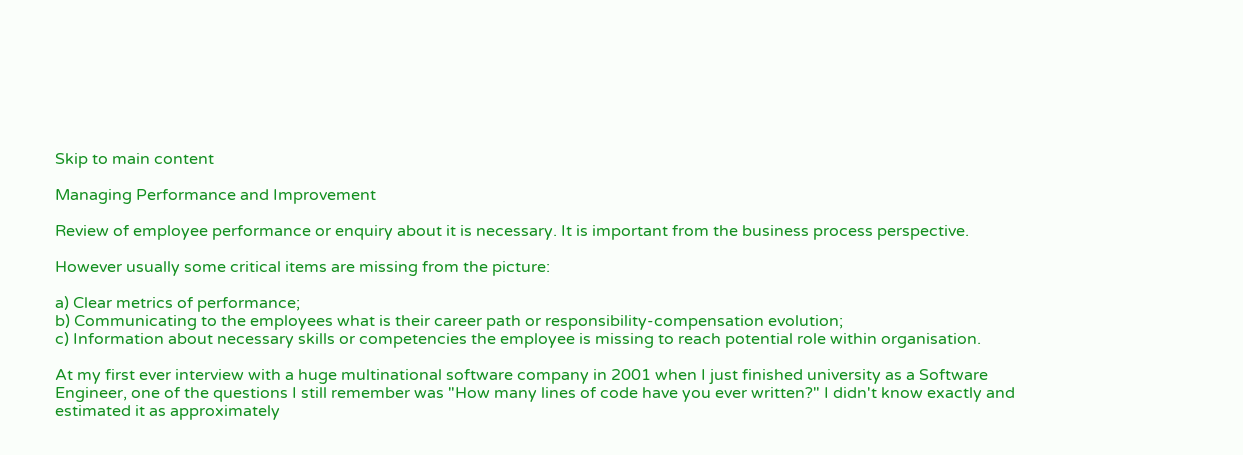Skip to main content

Managing Performance and Improvement

Review of employee performance or enquiry about it is necessary. It is important from the business process perspective.

However usually some critical items are missing from the picture:

a) Clear metrics of performance;
b) Communicating to the employees what is their career path or responsibility-compensation evolution;
c) Information about necessary skills or competencies the employee is missing to reach potential role within organisation.

At my first ever interview with a huge multinational software company in 2001 when I just finished university as a Software Engineer, one of the questions I still remember was "How many lines of code have you ever written?" I didn't know exactly and estimated it as approximately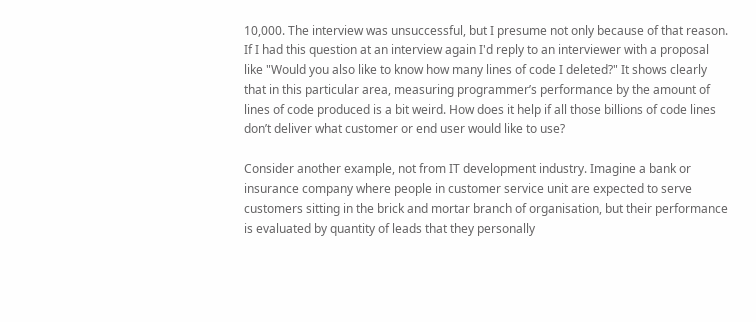10,000. The interview was unsuccessful, but I presume not only because of that reason. If I had this question at an interview again I'd reply to an interviewer with a proposal like "Would you also like to know how many lines of code I deleted?" It shows clearly that in this particular area, measuring programmer’s performance by the amount of lines of code produced is a bit weird. How does it help if all those billions of code lines don’t deliver what customer or end user would like to use?

Consider another example, not from IT development industry. Imagine a bank or insurance company where people in customer service unit are expected to serve customers sitting in the brick and mortar branch of organisation, but their performance is evaluated by quantity of leads that they personally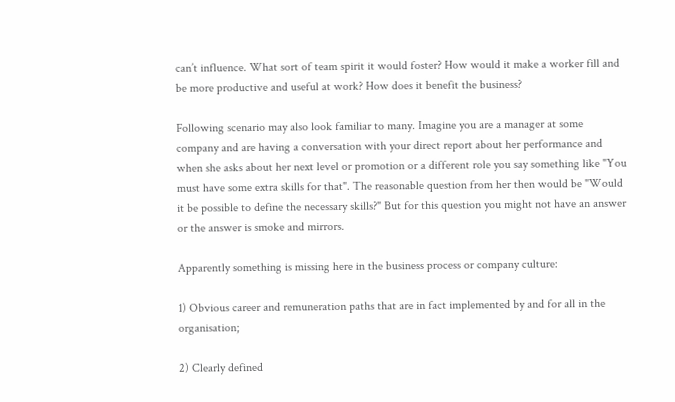can’t influence. What sort of team spirit it would foster? How would it make a worker fill and be more productive and useful at work? How does it benefit the business?

Following scenario may also look familiar to many. Imagine you are a manager at some company and are having a conversation with your direct report about her performance and when she asks about her next level or promotion or a different role you say something like "You must have some extra skills for that". The reasonable question from her then would be "Would it be possible to define the necessary skills?" But for this question you might not have an answer or the answer is smoke and mirrors.

Apparently something is missing here in the business process or company culture:

1) Obvious career and remuneration paths that are in fact implemented by and for all in the organisation;

2) Clearly defined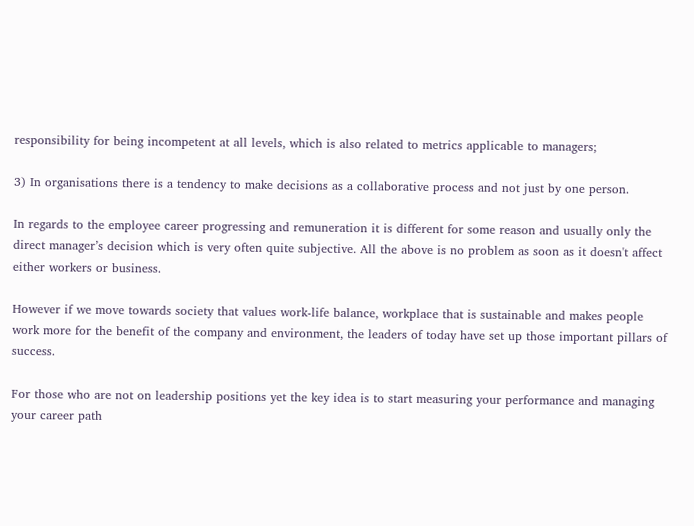responsibility for being incompetent at all levels, which is also related to metrics applicable to managers;

3) In organisations there is a tendency to make decisions as a collaborative process and not just by one person.

In regards to the employee career progressing and remuneration it is different for some reason and usually only the direct manager’s decision which is very often quite subjective. All the above is no problem as soon as it doesn't affect either workers or business.

However if we move towards society that values work-life balance, workplace that is sustainable and makes people work more for the benefit of the company and environment, the leaders of today have set up those important pillars of success.

For those who are not on leadership positions yet the key idea is to start measuring your performance and managing your career path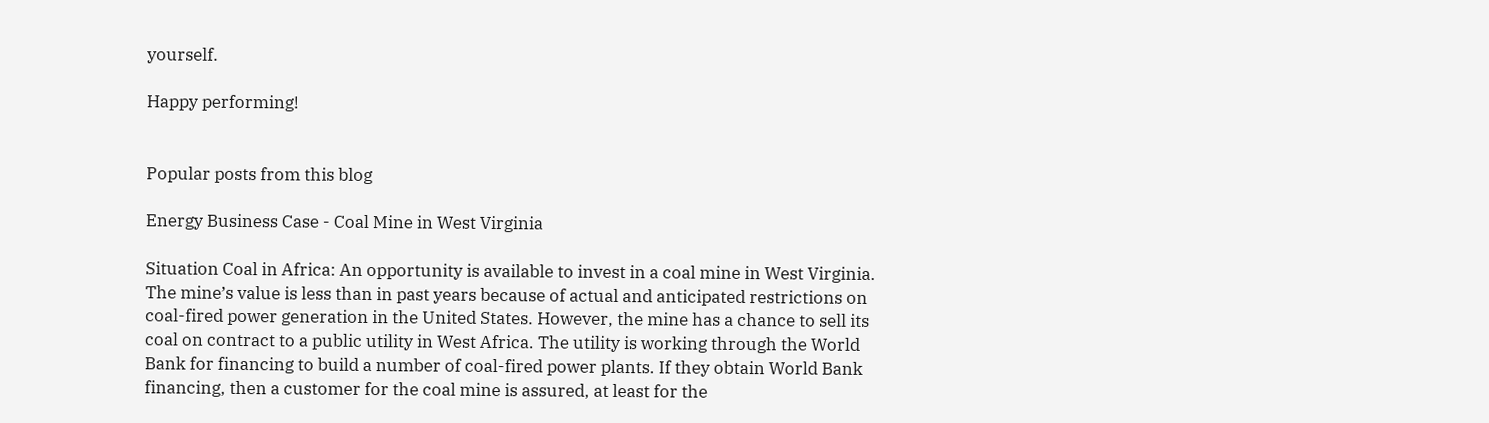yourself.

Happy performing!


Popular posts from this blog

Energy Business Case - Coal Mine in West Virginia

Situation Coal in Africa: An opportunity is available to invest in a coal mine in West Virginia. The mine’s value is less than in past years because of actual and anticipated restrictions on coal-fired power generation in the United States. However, the mine has a chance to sell its coal on contract to a public utility in West Africa. The utility is working through the World Bank for financing to build a number of coal-fired power plants. If they obtain World Bank financing, then a customer for the coal mine is assured, at least for the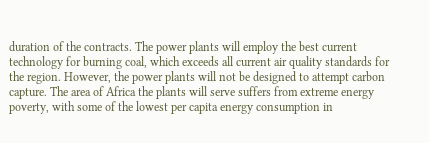duration of the contracts. The power plants will employ the best current technology for burning coal, which exceeds all current air quality standards for the region. However, the power plants will not be designed to attempt carbon capture. The area of Africa the plants will serve suffers from extreme energy poverty, with some of the lowest per capita energy consumption in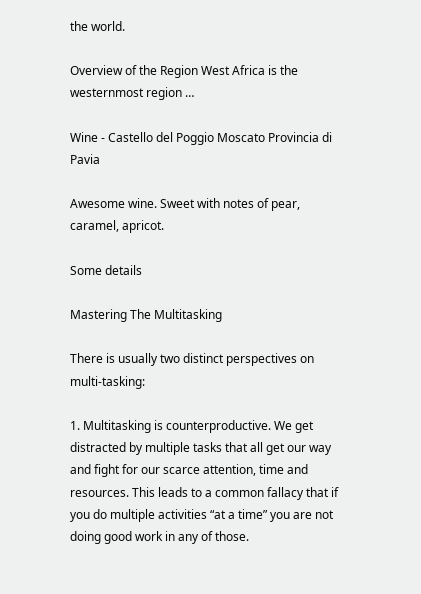the world.

Overview of the Region West Africa is the westernmost region …

Wine - Castello del Poggio Moscato Provincia di Pavia

Awesome wine. Sweet with notes of pear, caramel, apricot.

Some details

Mastering The Multitasking

There is usually two distinct perspectives on multi-tasking:

1. Multitasking is counterproductive. We get distracted by multiple tasks that all get our way and fight for our scarce attention, time and resources. This leads to a common fallacy that if you do multiple activities “at a time” you are not doing good work in any of those.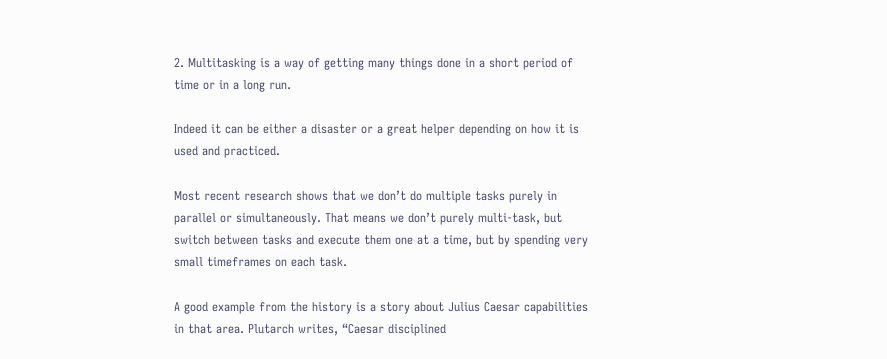2. Multitasking is a way of getting many things done in a short period of time or in a long run.

Indeed it can be either a disaster or a great helper depending on how it is used and practiced.

Most recent research shows that we don’t do multiple tasks purely in parallel or simultaneously. That means we don’t purely multi-task, but switch between tasks and execute them one at a time, but by spending very small timeframes on each task.

A good example from the history is a story about Julius Caesar capabilities in that area. Plutarch writes, “Caesar disciplined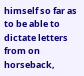himself so far as to be able to dictate letters from on horseback,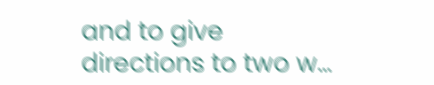and to give directions to two w…